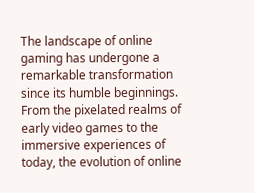The landscape of online gaming has undergone a remarkable transformation since its humble beginnings. From the pixelated realms of early video games to the immersive experiences of today, the evolution of online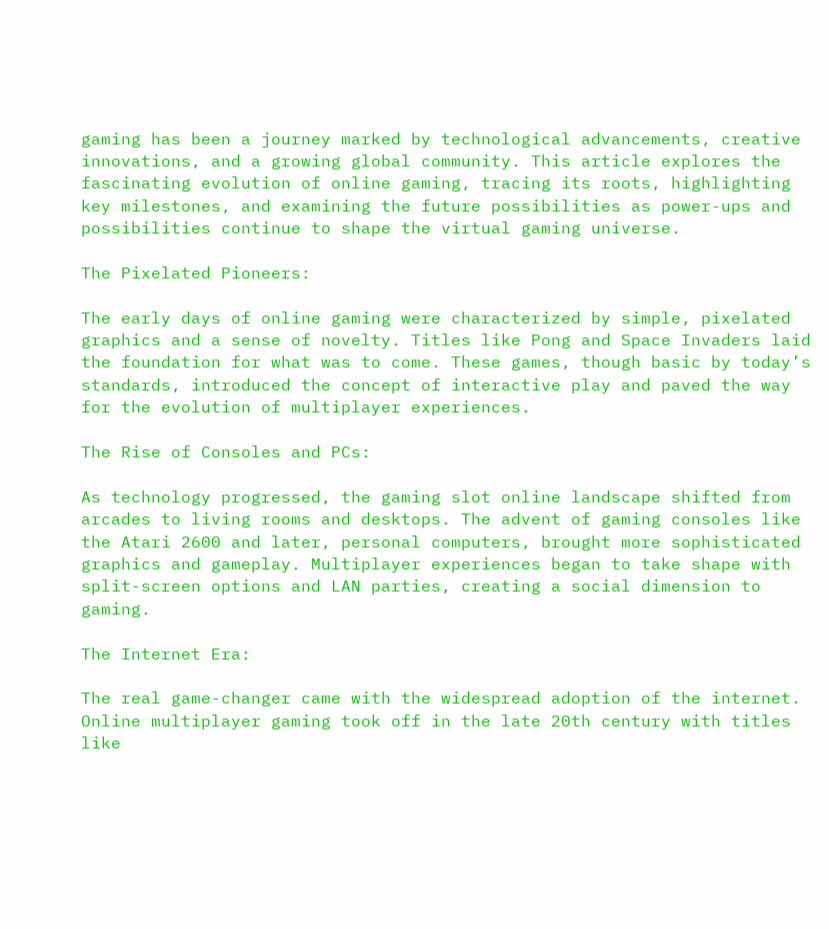gaming has been a journey marked by technological advancements, creative innovations, and a growing global community. This article explores the fascinating evolution of online gaming, tracing its roots, highlighting key milestones, and examining the future possibilities as power-ups and possibilities continue to shape the virtual gaming universe.

The Pixelated Pioneers:

The early days of online gaming were characterized by simple, pixelated graphics and a sense of novelty. Titles like Pong and Space Invaders laid the foundation for what was to come. These games, though basic by today’s standards, introduced the concept of interactive play and paved the way for the evolution of multiplayer experiences.

The Rise of Consoles and PCs:

As technology progressed, the gaming slot online landscape shifted from arcades to living rooms and desktops. The advent of gaming consoles like the Atari 2600 and later, personal computers, brought more sophisticated graphics and gameplay. Multiplayer experiences began to take shape with split-screen options and LAN parties, creating a social dimension to gaming.

The Internet Era:

The real game-changer came with the widespread adoption of the internet. Online multiplayer gaming took off in the late 20th century with titles like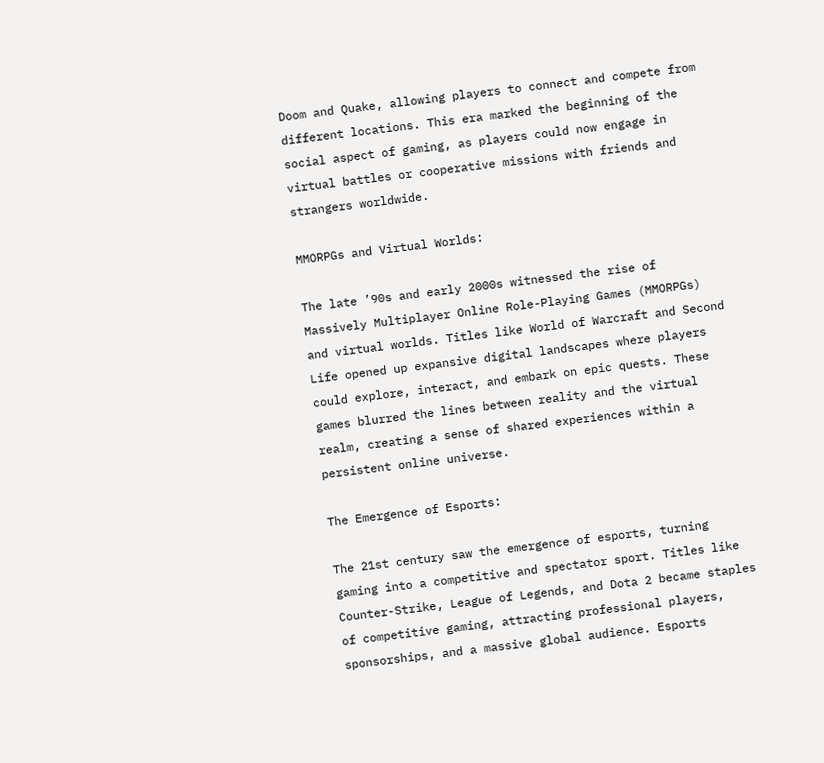Doom and Quake, allowing players to connect and compete from different locations. This era marked the beginning of the social aspect of gaming, as players could now engage in virtual battles or cooperative missions with friends and strangers worldwide.

MMORPGs and Virtual Worlds:

The late ’90s and early 2000s witnessed the rise of Massively Multiplayer Online Role-Playing Games (MMORPGs) and virtual worlds. Titles like World of Warcraft and Second Life opened up expansive digital landscapes where players could explore, interact, and embark on epic quests. These games blurred the lines between reality and the virtual realm, creating a sense of shared experiences within a persistent online universe.

The Emergence of Esports:

The 21st century saw the emergence of esports, turning gaming into a competitive and spectator sport. Titles like Counter-Strike, League of Legends, and Dota 2 became staples of competitive gaming, attracting professional players, sponsorships, and a massive global audience. Esports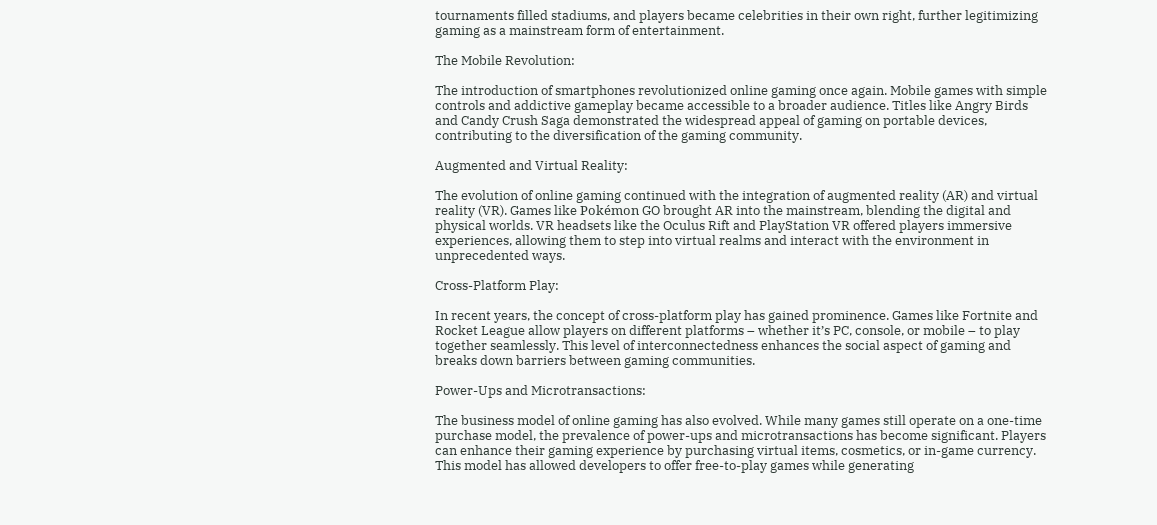tournaments filled stadiums, and players became celebrities in their own right, further legitimizing gaming as a mainstream form of entertainment.

The Mobile Revolution:

The introduction of smartphones revolutionized online gaming once again. Mobile games with simple controls and addictive gameplay became accessible to a broader audience. Titles like Angry Birds and Candy Crush Saga demonstrated the widespread appeal of gaming on portable devices, contributing to the diversification of the gaming community.

Augmented and Virtual Reality:

The evolution of online gaming continued with the integration of augmented reality (AR) and virtual reality (VR). Games like Pokémon GO brought AR into the mainstream, blending the digital and physical worlds. VR headsets like the Oculus Rift and PlayStation VR offered players immersive experiences, allowing them to step into virtual realms and interact with the environment in unprecedented ways.

Cross-Platform Play:

In recent years, the concept of cross-platform play has gained prominence. Games like Fortnite and Rocket League allow players on different platforms – whether it’s PC, console, or mobile – to play together seamlessly. This level of interconnectedness enhances the social aspect of gaming and breaks down barriers between gaming communities.

Power-Ups and Microtransactions:

The business model of online gaming has also evolved. While many games still operate on a one-time purchase model, the prevalence of power-ups and microtransactions has become significant. Players can enhance their gaming experience by purchasing virtual items, cosmetics, or in-game currency. This model has allowed developers to offer free-to-play games while generating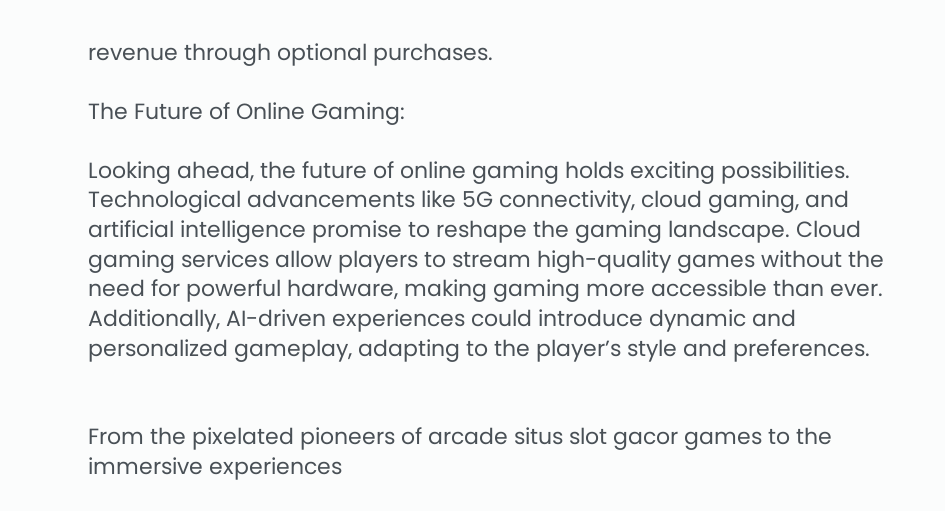revenue through optional purchases.

The Future of Online Gaming:

Looking ahead, the future of online gaming holds exciting possibilities. Technological advancements like 5G connectivity, cloud gaming, and artificial intelligence promise to reshape the gaming landscape. Cloud gaming services allow players to stream high-quality games without the need for powerful hardware, making gaming more accessible than ever. Additionally, AI-driven experiences could introduce dynamic and personalized gameplay, adapting to the player’s style and preferences.


From the pixelated pioneers of arcade situs slot gacor games to the immersive experiences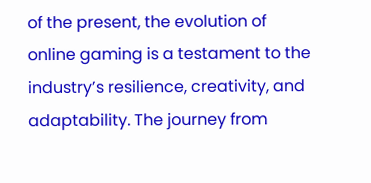of the present, the evolution of online gaming is a testament to the industry’s resilience, creativity, and adaptability. The journey from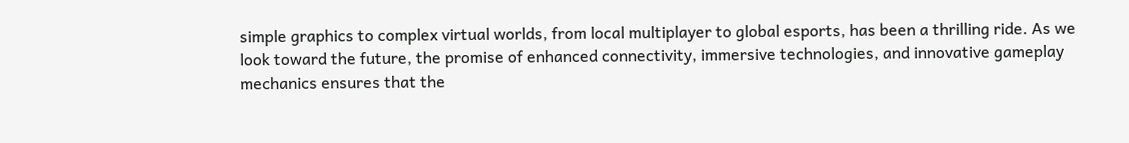simple graphics to complex virtual worlds, from local multiplayer to global esports, has been a thrilling ride. As we look toward the future, the promise of enhanced connectivity, immersive technologies, and innovative gameplay mechanics ensures that the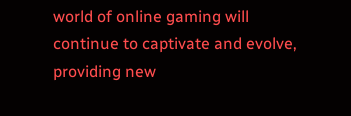world of online gaming will continue to captivate and evolve, providing new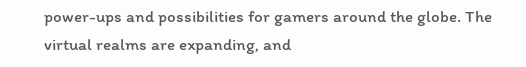power-ups and possibilities for gamers around the globe. The virtual realms are expanding, and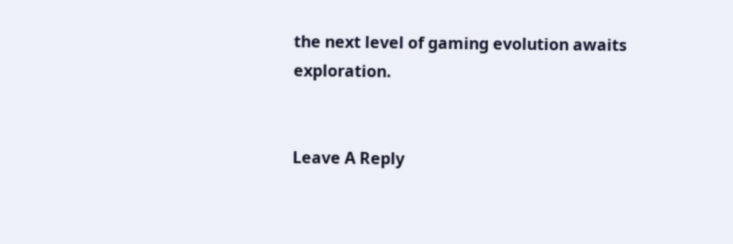the next level of gaming evolution awaits exploration.


Leave A Reply